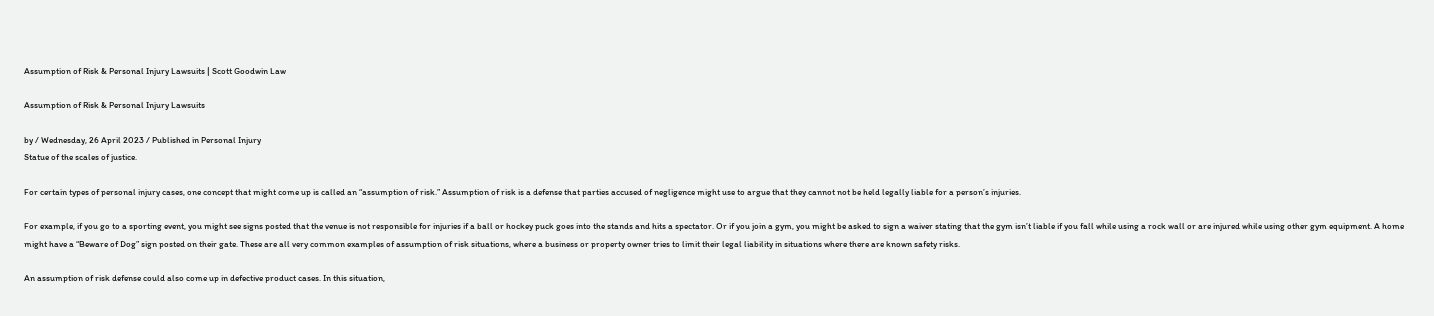Assumption of Risk & Personal Injury Lawsuits | Scott Goodwin Law

Assumption of Risk & Personal Injury Lawsuits

by / Wednesday, 26 April 2023 / Published in Personal Injury
Statue of the scales of justice.

For certain types of personal injury cases, one concept that might come up is called an “assumption of risk.” Assumption of risk is a defense that parties accused of negligence might use to argue that they cannot not be held legally liable for a person’s injuries.

For example, if you go to a sporting event, you might see signs posted that the venue is not responsible for injuries if a ball or hockey puck goes into the stands and hits a spectator. Or if you join a gym, you might be asked to sign a waiver stating that the gym isn’t liable if you fall while using a rock wall or are injured while using other gym equipment. A home might have a “Beware of Dog” sign posted on their gate. These are all very common examples of assumption of risk situations, where a business or property owner tries to limit their legal liability in situations where there are known safety risks.

An assumption of risk defense could also come up in defective product cases. In this situation,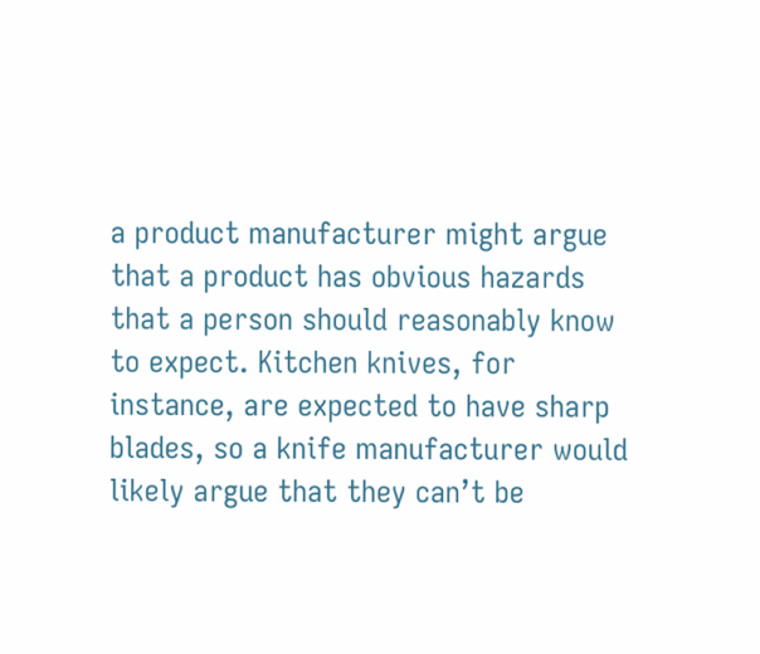a product manufacturer might argue that a product has obvious hazards that a person should reasonably know to expect. Kitchen knives, for instance, are expected to have sharp blades, so a knife manufacturer would likely argue that they can’t be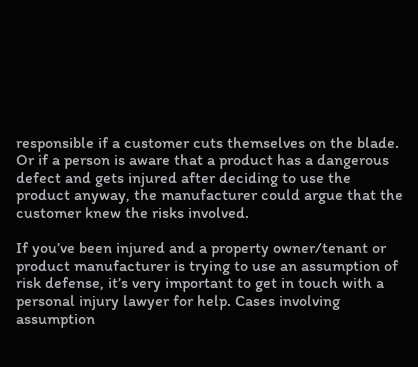responsible if a customer cuts themselves on the blade. Or if a person is aware that a product has a dangerous defect and gets injured after deciding to use the product anyway, the manufacturer could argue that the customer knew the risks involved.

If you’ve been injured and a property owner/tenant or product manufacturer is trying to use an assumption of risk defense, it’s very important to get in touch with a personal injury lawyer for help. Cases involving assumption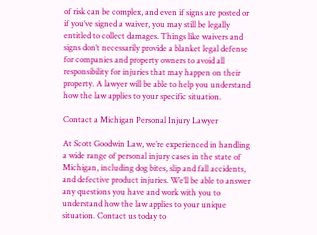of risk can be complex, and even if signs are posted or if you’ve signed a waiver, you may still be legally entitled to collect damages. Things like waivers and signs don’t necessarily provide a blanket legal defense for companies and property owners to avoid all responsibility for injuries that may happen on their property. A lawyer will be able to help you understand how the law applies to your specific situation.

Contact a Michigan Personal Injury Lawyer

At Scott Goodwin Law, we’re experienced in handling a wide range of personal injury cases in the state of Michigan, including dog bites, slip and fall accidents, and defective product injuries. We’ll be able to answer any questions you have and work with you to understand how the law applies to your unique situation. Contact us today to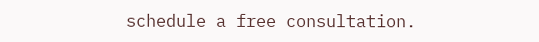schedule a free consultation.